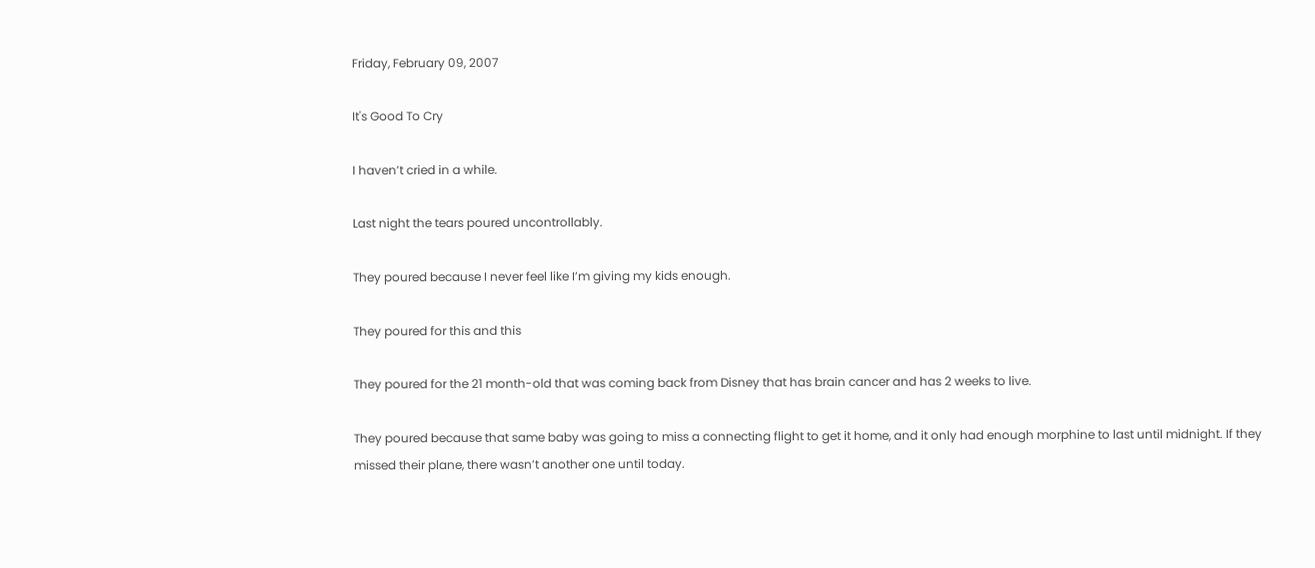Friday, February 09, 2007

It's Good To Cry

I haven’t cried in a while.

Last night the tears poured uncontrollably.

They poured because I never feel like I’m giving my kids enough.

They poured for this and this

They poured for the 21 month-old that was coming back from Disney that has brain cancer and has 2 weeks to live.

They poured because that same baby was going to miss a connecting flight to get it home, and it only had enough morphine to last until midnight. If they missed their plane, there wasn’t another one until today.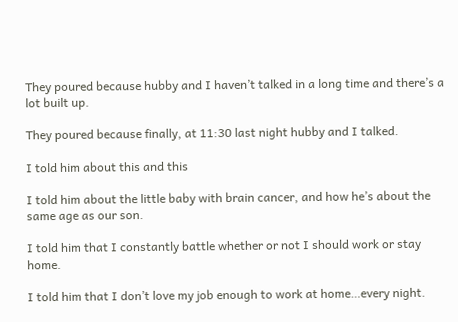They poured because hubby and I haven’t talked in a long time and there’s a lot built up.

They poured because finally, at 11:30 last night hubby and I talked.

I told him about this and this

I told him about the little baby with brain cancer, and how he’s about the same age as our son.

I told him that I constantly battle whether or not I should work or stay home.

I told him that I don’t love my job enough to work at home…every night.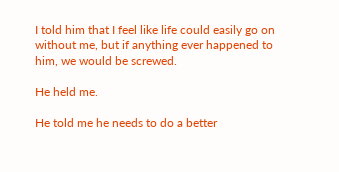I told him that I feel like life could easily go on without me, but if anything ever happened to him, we would be screwed.

He held me.

He told me he needs to do a better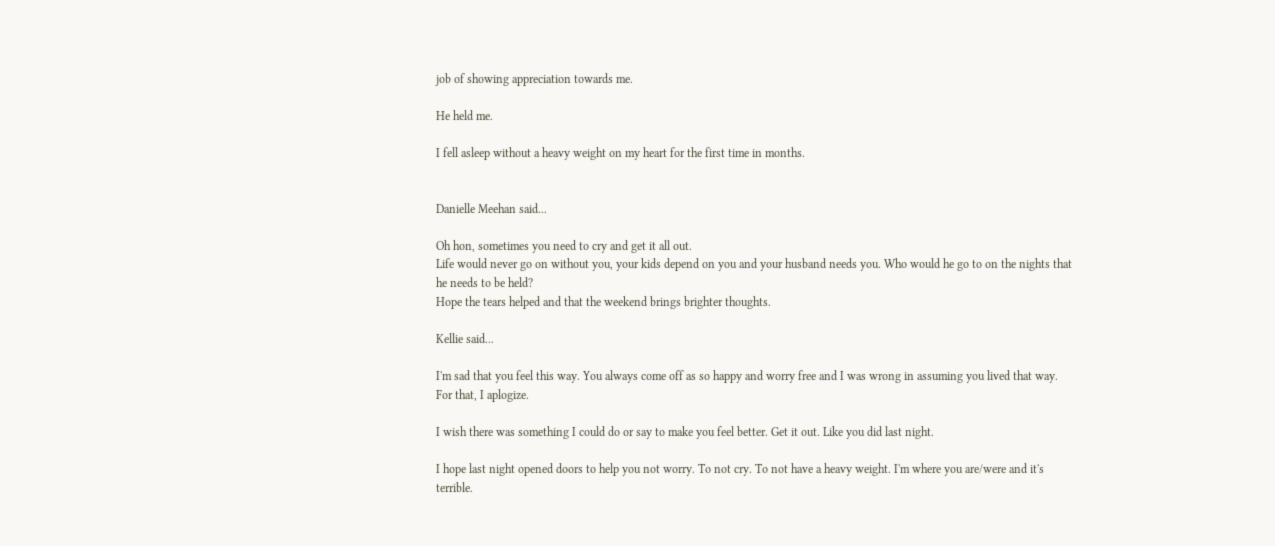job of showing appreciation towards me.

He held me.

I fell asleep without a heavy weight on my heart for the first time in months.


Danielle Meehan said...

Oh hon, sometimes you need to cry and get it all out.
Life would never go on without you, your kids depend on you and your husband needs you. Who would he go to on the nights that he needs to be held?
Hope the tears helped and that the weekend brings brighter thoughts.

Kellie said...

I'm sad that you feel this way. You always come off as so happy and worry free and I was wrong in assuming you lived that way. For that, I aplogize.

I wish there was something I could do or say to make you feel better. Get it out. Like you did last night.

I hope last night opened doors to help you not worry. To not cry. To not have a heavy weight. I'm where you are/were and it's terrible.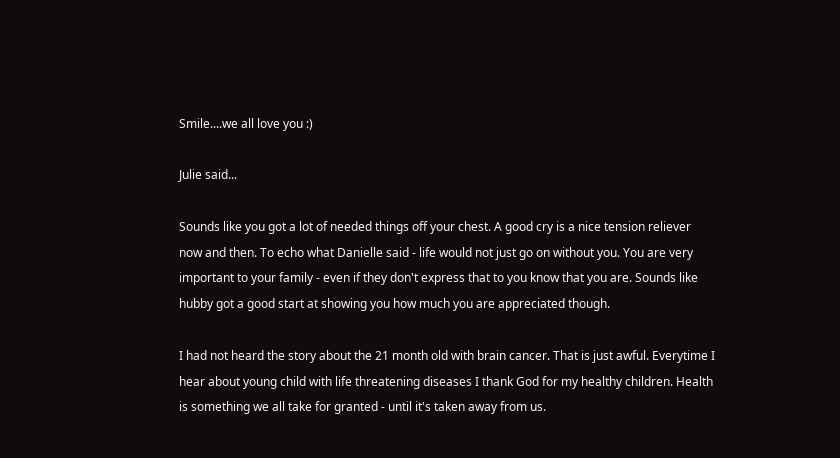Smile....we all love you :)

Julie said...

Sounds like you got a lot of needed things off your chest. A good cry is a nice tension reliever now and then. To echo what Danielle said - life would not just go on without you. You are very important to your family - even if they don't express that to you know that you are. Sounds like hubby got a good start at showing you how much you are appreciated though.

I had not heard the story about the 21 month old with brain cancer. That is just awful. Everytime I hear about young child with life threatening diseases I thank God for my healthy children. Health is something we all take for granted - until it's taken away from us.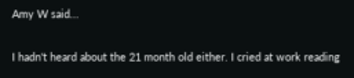Amy W said...

I hadn't heard about the 21 month old either. I cried at work reading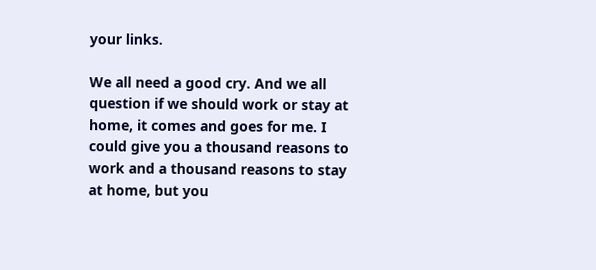your links.

We all need a good cry. And we all question if we should work or stay at home, it comes and goes for me. I could give you a thousand reasons to work and a thousand reasons to stay at home, but you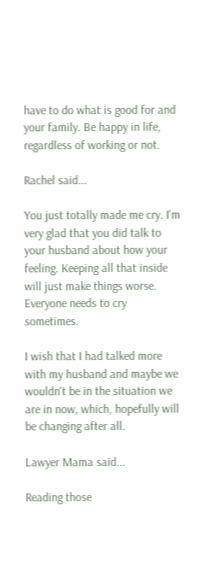have to do what is good for and your family. Be happy in life, regardless of working or not.

Rachel said...

You just totally made me cry. I'm very glad that you did talk to your husband about how your feeling. Keeping all that inside will just make things worse. Everyone needs to cry sometimes.

I wish that I had talked more with my husband and maybe we wouldn't be in the situation we are in now, which, hopefully will be changing after all.

Lawyer Mama said...

Reading those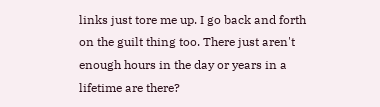links just tore me up. I go back and forth on the guilt thing too. There just aren't enough hours in the day or years in a lifetime are there?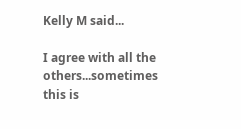Kelly M said...

I agree with all the others...sometimes this is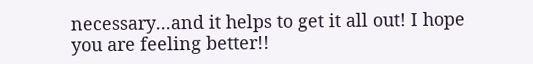necessary...and it helps to get it all out! I hope you are feeling better!!